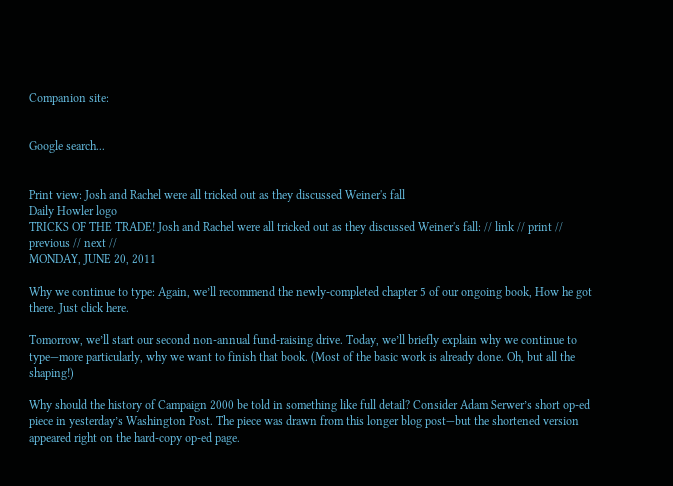Companion site:


Google search...


Print view: Josh and Rachel were all tricked out as they discussed Weiner's fall
Daily Howler logo
TRICKS OF THE TRADE! Josh and Rachel were all tricked out as they discussed Weiner's fall: // link // print // previous // next //
MONDAY, JUNE 20, 2011

Why we continue to type: Again, we’ll recommend the newly-completed chapter 5 of our ongoing book, How he got there. Just click here.

Tomorrow, we’ll start our second non-annual fund-raising drive. Today, we’ll briefly explain why we continue to type—more particularly, why we want to finish that book. (Most of the basic work is already done. Oh, but all the shaping!)

Why should the history of Campaign 2000 be told in something like full detail? Consider Adam Serwer’s short op-ed piece in yesterday’s Washington Post. The piece was drawn from this longer blog post—but the shortened version appeared right on the hard-copy op-ed page.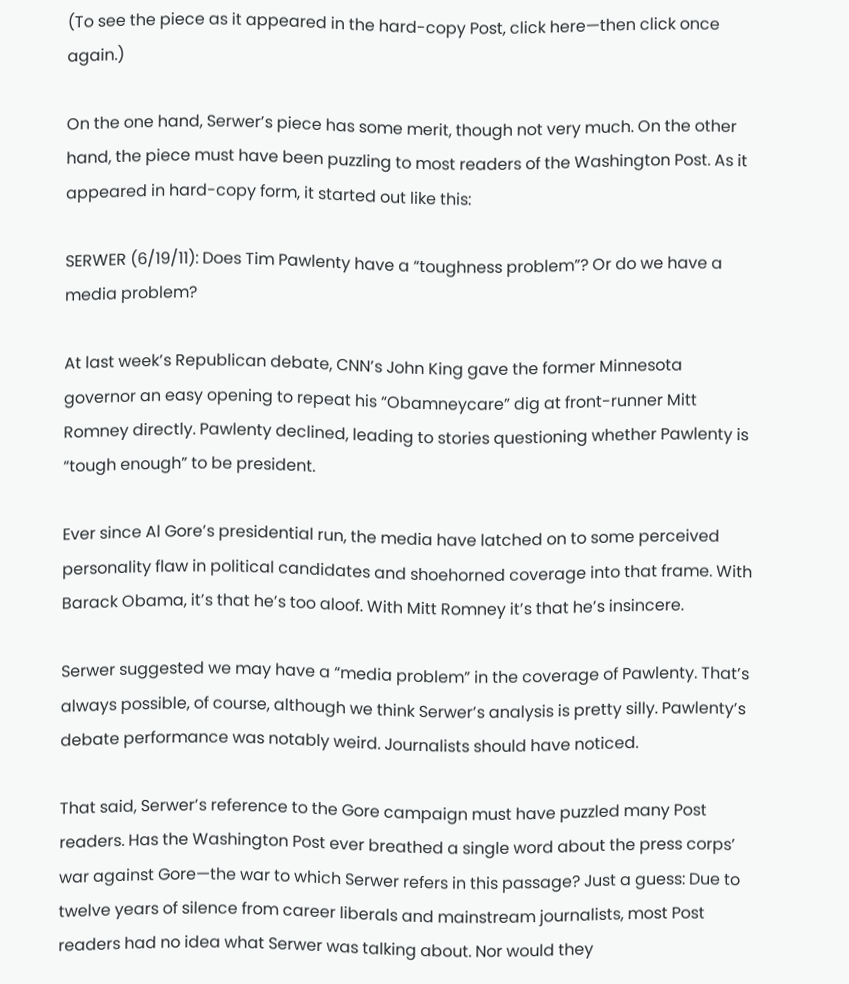(To see the piece as it appeared in the hard-copy Post, click here—then click once again.)

On the one hand, Serwer’s piece has some merit, though not very much. On the other hand, the piece must have been puzzling to most readers of the Washington Post. As it appeared in hard-copy form, it started out like this:

SERWER (6/19/11): Does Tim Pawlenty have a “toughness problem”? Or do we have a media problem?

At last week’s Republican debate, CNN’s John King gave the former Minnesota governor an easy opening to repeat his “Obamneycare” dig at front-runner Mitt Romney directly. Pawlenty declined, leading to stories questioning whether Pawlenty is “tough enough” to be president.

Ever since Al Gore’s presidential run, the media have latched on to some perceived personality flaw in political candidates and shoehorned coverage into that frame. With Barack Obama, it’s that he’s too aloof. With Mitt Romney it’s that he’s insincere.

Serwer suggested we may have a “media problem” in the coverage of Pawlenty. That’s always possible, of course, although we think Serwer’s analysis is pretty silly. Pawlenty’s debate performance was notably weird. Journalists should have noticed.

That said, Serwer’s reference to the Gore campaign must have puzzled many Post readers. Has the Washington Post ever breathed a single word about the press corps’ war against Gore—the war to which Serwer refers in this passage? Just a guess: Due to twelve years of silence from career liberals and mainstream journalists, most Post readers had no idea what Serwer was talking about. Nor would they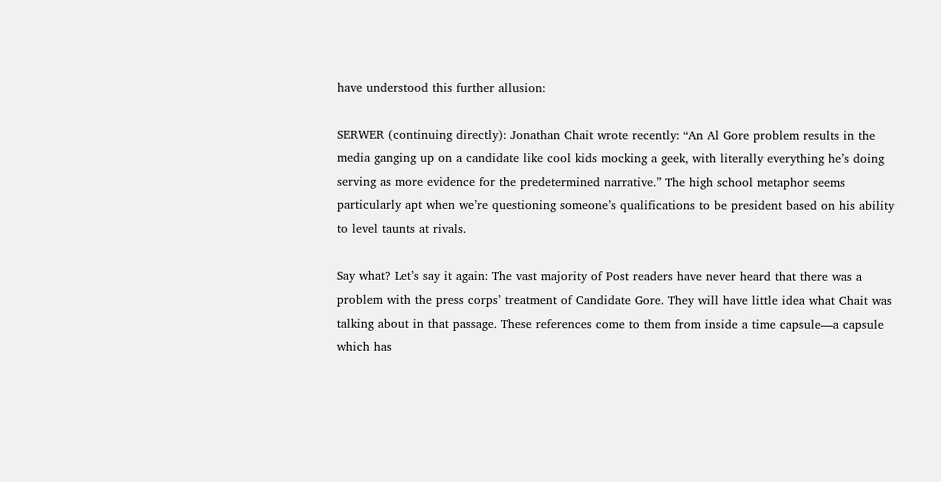have understood this further allusion:

SERWER (continuing directly): Jonathan Chait wrote recently: “An Al Gore problem results in the media ganging up on a candidate like cool kids mocking a geek, with literally everything he’s doing serving as more evidence for the predetermined narrative.” The high school metaphor seems particularly apt when we’re questioning someone’s qualifications to be president based on his ability to level taunts at rivals.

Say what? Let’s say it again: The vast majority of Post readers have never heard that there was a problem with the press corps’ treatment of Candidate Gore. They will have little idea what Chait was talking about in that passage. These references come to them from inside a time capsule—a capsule which has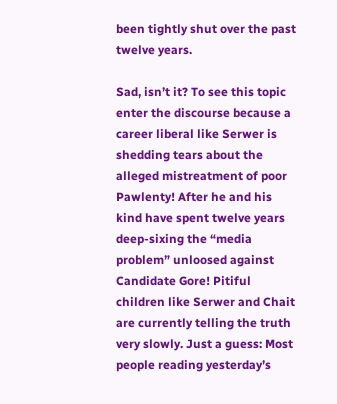been tightly shut over the past twelve years.

Sad, isn’t it? To see this topic enter the discourse because a career liberal like Serwer is shedding tears about the alleged mistreatment of poor Pawlenty! After he and his kind have spent twelve years deep-sixing the “media problem” unloosed against Candidate Gore! Pitiful children like Serwer and Chait are currently telling the truth very slowly. Just a guess: Most people reading yesterday’s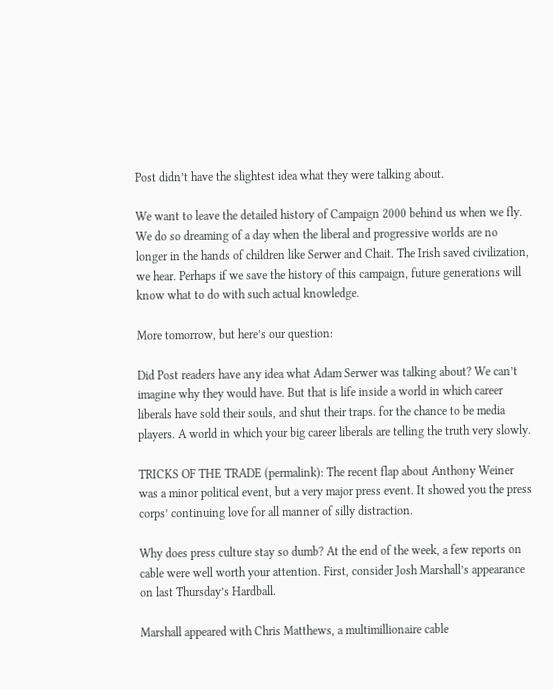Post didn’t have the slightest idea what they were talking about.

We want to leave the detailed history of Campaign 2000 behind us when we fly. We do so dreaming of a day when the liberal and progressive worlds are no longer in the hands of children like Serwer and Chait. The Irish saved civilization, we hear. Perhaps if we save the history of this campaign, future generations will know what to do with such actual knowledge.

More tomorrow, but here’s our question:

Did Post readers have any idea what Adam Serwer was talking about? We can’t imagine why they would have. But that is life inside a world in which career liberals have sold their souls, and shut their traps. for the chance to be media players. A world in which your big career liberals are telling the truth very slowly.

TRICKS OF THE TRADE (permalink): The recent flap about Anthony Weiner was a minor political event, but a very major press event. It showed you the press corps’ continuing love for all manner of silly distraction.

Why does press culture stay so dumb? At the end of the week, a few reports on cable were well worth your attention. First, consider Josh Marshall’s appearance on last Thursday’s Hardball.

Marshall appeared with Chris Matthews, a multimillionaire cable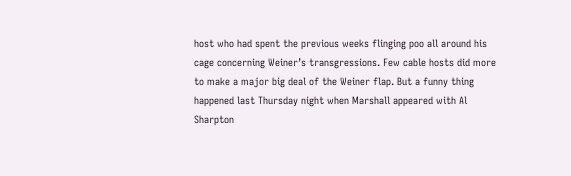host who had spent the previous weeks flinging poo all around his cage concerning Weiner’s transgressions. Few cable hosts did more to make a major big deal of the Weiner flap. But a funny thing happened last Thursday night when Marshall appeared with Al Sharpton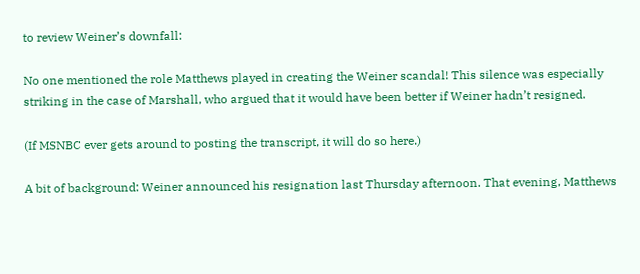to review Weiner’s downfall:

No one mentioned the role Matthews played in creating the Weiner scandal! This silence was especially striking in the case of Marshall, who argued that it would have been better if Weiner hadn’t resigned.

(If MSNBC ever gets around to posting the transcript, it will do so here.)

A bit of background: Weiner announced his resignation last Thursday afternoon. That evening, Matthews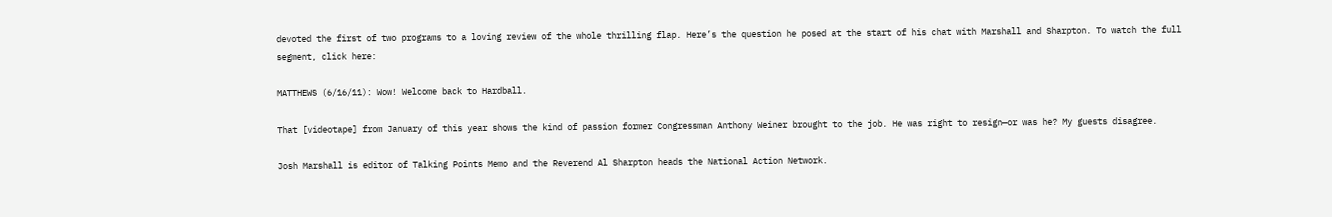devoted the first of two programs to a loving review of the whole thrilling flap. Here’s the question he posed at the start of his chat with Marshall and Sharpton. To watch the full segment, click here:

MATTHEWS (6/16/11): Wow! Welcome back to Hardball.

That [videotape] from January of this year shows the kind of passion former Congressman Anthony Weiner brought to the job. He was right to resign—or was he? My guests disagree.

Josh Marshall is editor of Talking Points Memo and the Reverend Al Sharpton heads the National Action Network.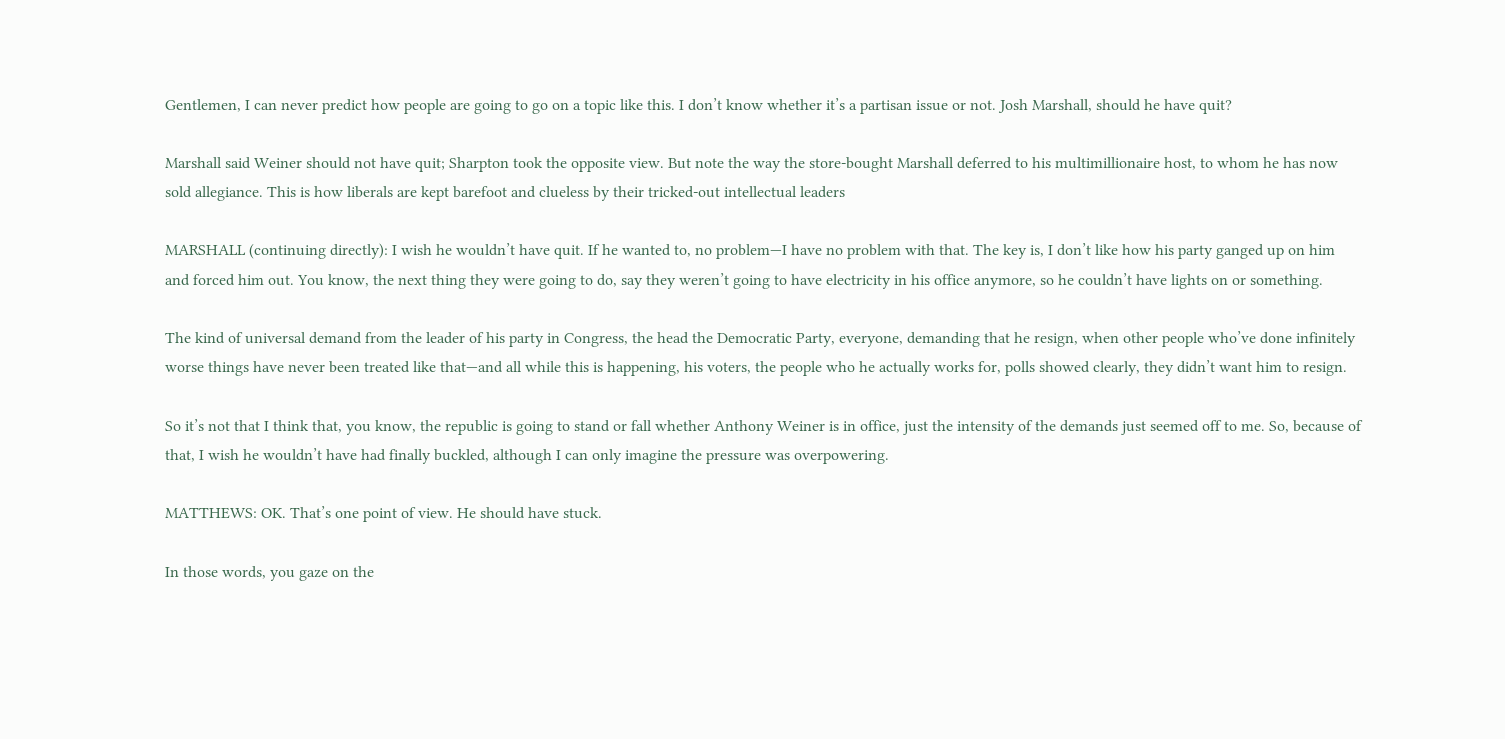Gentlemen, I can never predict how people are going to go on a topic like this. I don’t know whether it’s a partisan issue or not. Josh Marshall, should he have quit?

Marshall said Weiner should not have quit; Sharpton took the opposite view. But note the way the store-bought Marshall deferred to his multimillionaire host, to whom he has now sold allegiance. This is how liberals are kept barefoot and clueless by their tricked-out intellectual leaders

MARSHALL (continuing directly): I wish he wouldn’t have quit. If he wanted to, no problem—I have no problem with that. The key is, I don’t like how his party ganged up on him and forced him out. You know, the next thing they were going to do, say they weren’t going to have electricity in his office anymore, so he couldn’t have lights on or something.

The kind of universal demand from the leader of his party in Congress, the head the Democratic Party, everyone, demanding that he resign, when other people who’ve done infinitely worse things have never been treated like that—and all while this is happening, his voters, the people who he actually works for, polls showed clearly, they didn’t want him to resign.

So it’s not that I think that, you know, the republic is going to stand or fall whether Anthony Weiner is in office, just the intensity of the demands just seemed off to me. So, because of that, I wish he wouldn’t have had finally buckled, although I can only imagine the pressure was overpowering.

MATTHEWS: OK. That’s one point of view. He should have stuck.

In those words, you gaze on the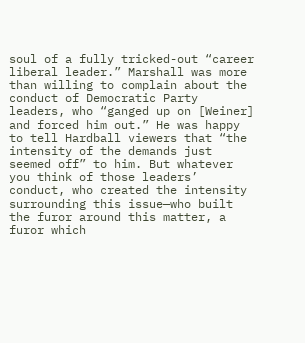soul of a fully tricked-out “career liberal leader.” Marshall was more than willing to complain about the conduct of Democratic Party leaders, who “ganged up on [Weiner] and forced him out.” He was happy to tell Hardball viewers that “the intensity of the demands just seemed off” to him. But whatever you think of those leaders’ conduct, who created the intensity surrounding this issue—who built the furor around this matter, a furor which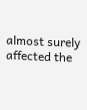almost surely affected the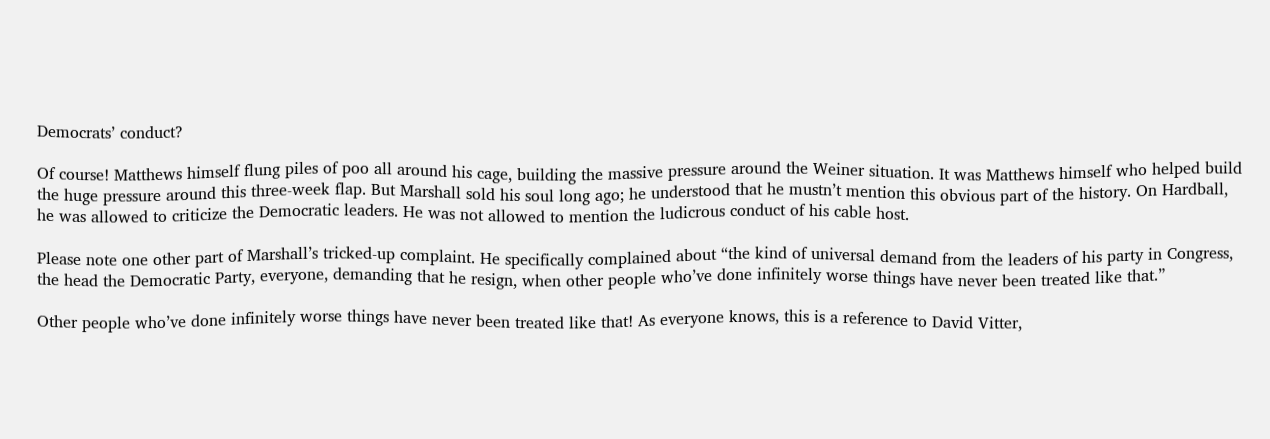Democrats’ conduct?

Of course! Matthews himself flung piles of poo all around his cage, building the massive pressure around the Weiner situation. It was Matthews himself who helped build the huge pressure around this three-week flap. But Marshall sold his soul long ago; he understood that he mustn’t mention this obvious part of the history. On Hardball, he was allowed to criticize the Democratic leaders. He was not allowed to mention the ludicrous conduct of his cable host.

Please note one other part of Marshall’s tricked-up complaint. He specifically complained about “the kind of universal demand from the leaders of his party in Congress, the head the Democratic Party, everyone, demanding that he resign, when other people who’ve done infinitely worse things have never been treated like that.”

Other people who’ve done infinitely worse things have never been treated like that! As everyone knows, this is a reference to David Vitter,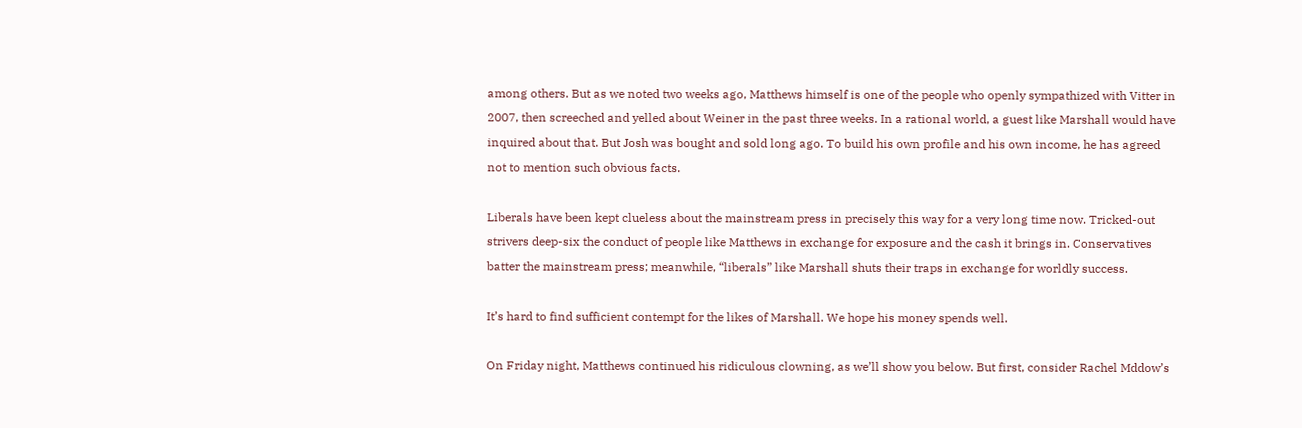among others. But as we noted two weeks ago, Matthews himself is one of the people who openly sympathized with Vitter in 2007, then screeched and yelled about Weiner in the past three weeks. In a rational world, a guest like Marshall would have inquired about that. But Josh was bought and sold long ago. To build his own profile and his own income, he has agreed not to mention such obvious facts.

Liberals have been kept clueless about the mainstream press in precisely this way for a very long time now. Tricked-out strivers deep-six the conduct of people like Matthews in exchange for exposure and the cash it brings in. Conservatives batter the mainstream press; meanwhile, “liberals” like Marshall shuts their traps in exchange for worldly success.

It’s hard to find sufficient contempt for the likes of Marshall. We hope his money spends well.

On Friday night, Matthews continued his ridiculous clowning, as we’ll show you below. But first, consider Rachel Mddow’s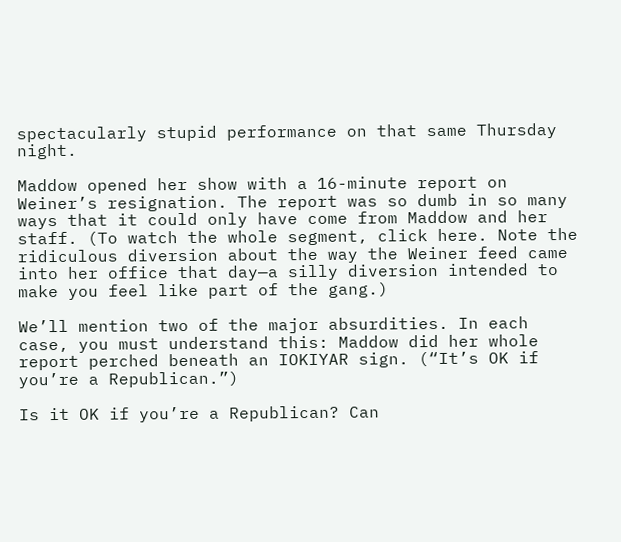spectacularly stupid performance on that same Thursday night.

Maddow opened her show with a 16-minute report on Weiner’s resignation. The report was so dumb in so many ways that it could only have come from Maddow and her staff. (To watch the whole segment, click here. Note the ridiculous diversion about the way the Weiner feed came into her office that day—a silly diversion intended to make you feel like part of the gang.)

We’ll mention two of the major absurdities. In each case, you must understand this: Maddow did her whole report perched beneath an IOKIYAR sign. (“It’s OK if you’re a Republican.”)

Is it OK if you’re a Republican? Can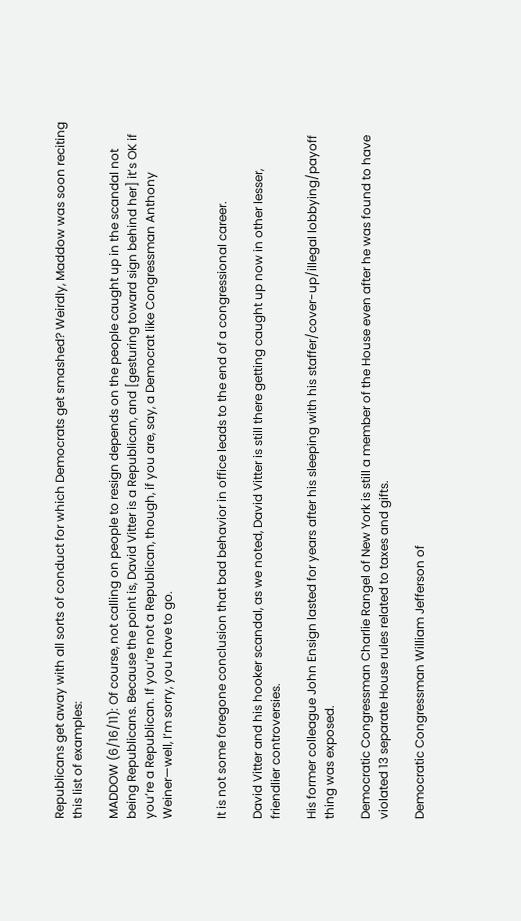Republicans get away with all sorts of conduct for which Democrats get smashed? Weirdly, Maddow was soon reciting this list of examples:

MADDOW (6/16/11): Of course, not calling on people to resign depends on the people caught up in the scandal not being Republicans. Because the point is, David Vitter is a Republican, and [gesturing toward sign behind her] it’s OK if you’re a Republican. If you’re not a Republican, though, if you are, say, a Democrat like Congressman Anthony Weiner—well, I’m sorry, you have to go.


It is not some foregone conclusion that bad behavior in office leads to the end of a congressional career.

David Vitter and his hooker scandal, as we noted, David Vitter is still there getting caught up now in other lesser, friendlier controversies.

His former colleague John Ensign lasted for years after his sleeping with his staffer/cover-up/illegal lobbying/payoff thing was exposed.

Democratic Congressman Charlie Rangel of New York is still a member of the House even after he was found to have violated 13 separate House rules related to taxes and gifts.

Democratic Congressman William Jefferson of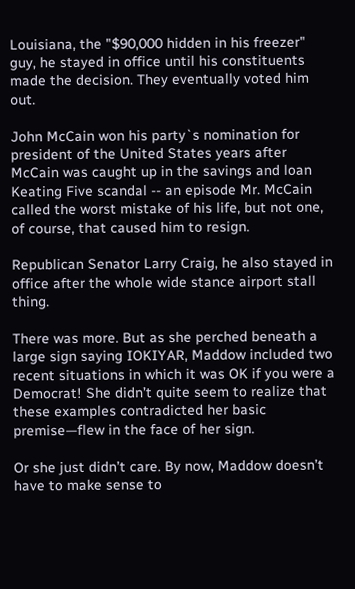Louisiana, the "$90,000 hidden in his freezer" guy, he stayed in office until his constituents made the decision. They eventually voted him out.

John McCain won his party`s nomination for president of the United States years after McCain was caught up in the savings and loan Keating Five scandal -- an episode Mr. McCain called the worst mistake of his life, but not one, of course, that caused him to resign.

Republican Senator Larry Craig, he also stayed in office after the whole wide stance airport stall thing.

There was more. But as she perched beneath a large sign saying IOKIYAR, Maddow included two recent situations in which it was OK if you were a Democrat! She didn’t quite seem to realize that these examples contradicted her basic premise—flew in the face of her sign.

Or she just didn’t care. By now, Maddow doesn’t have to make sense to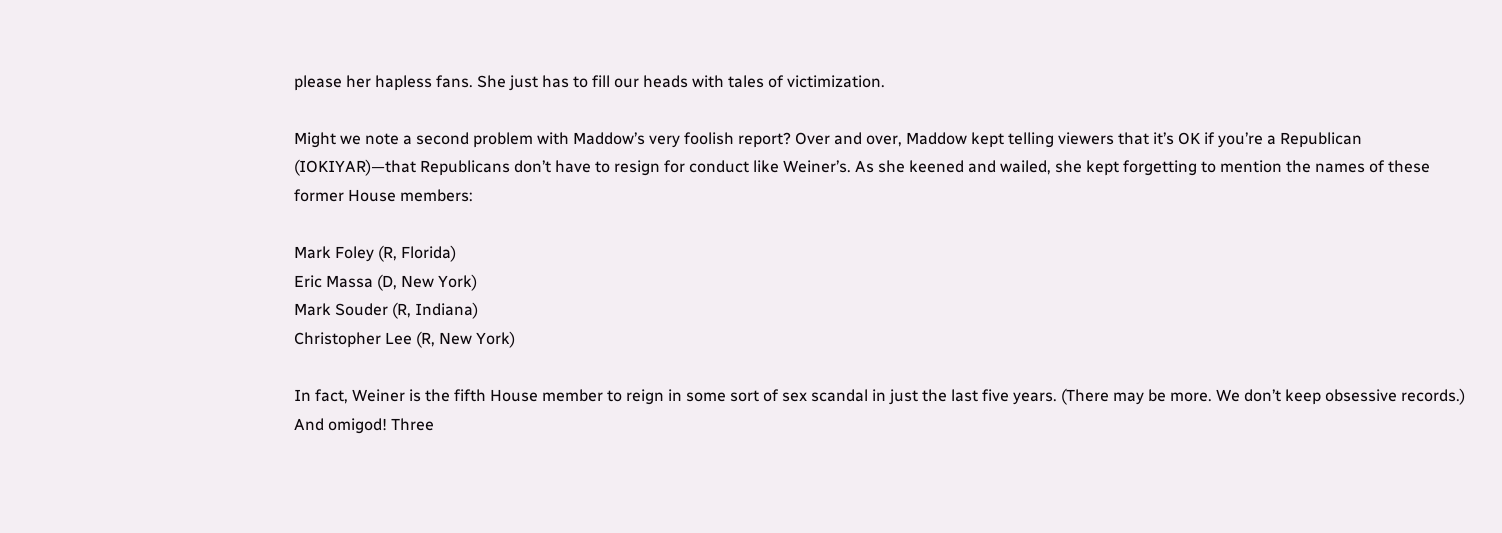please her hapless fans. She just has to fill our heads with tales of victimization.

Might we note a second problem with Maddow’s very foolish report? Over and over, Maddow kept telling viewers that it’s OK if you’re a Republican (IOKIYAR)—that Republicans don’t have to resign for conduct like Weiner’s. As she keened and wailed, she kept forgetting to mention the names of these former House members:

Mark Foley (R, Florida)
Eric Massa (D, New York)
Mark Souder (R, Indiana)
Christopher Lee (R, New York)

In fact, Weiner is the fifth House member to reign in some sort of sex scandal in just the last five years. (There may be more. We don’t keep obsessive records.) And omigod! Three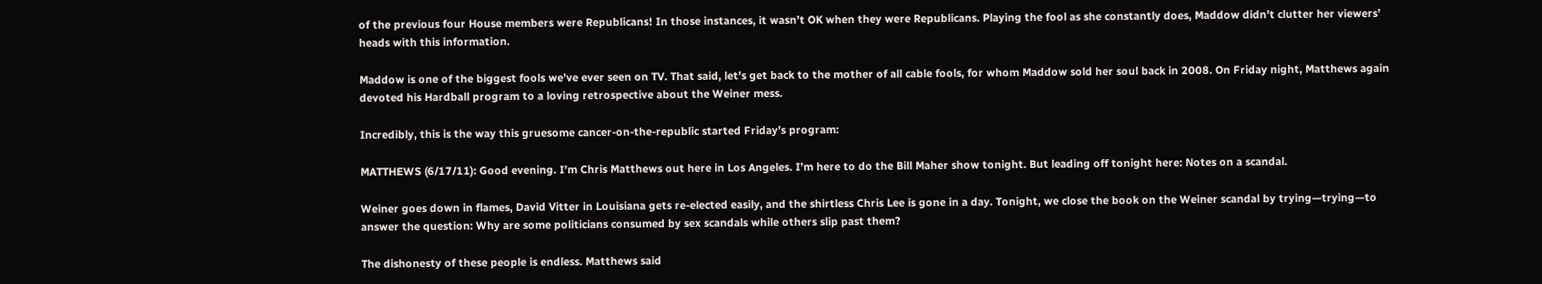of the previous four House members were Republicans! In those instances, it wasn’t OK when they were Republicans. Playing the fool as she constantly does, Maddow didn’t clutter her viewers’ heads with this information.

Maddow is one of the biggest fools we’ve ever seen on TV. That said, let’s get back to the mother of all cable fools, for whom Maddow sold her soul back in 2008. On Friday night, Matthews again devoted his Hardball program to a loving retrospective about the Weiner mess.

Incredibly, this is the way this gruesome cancer-on-the-republic started Friday’s program:

MATTHEWS (6/17/11): Good evening. I’m Chris Matthews out here in Los Angeles. I’m here to do the Bill Maher show tonight. But leading off tonight here: Notes on a scandal.

Weiner goes down in flames, David Vitter in Louisiana gets re-elected easily, and the shirtless Chris Lee is gone in a day. Tonight, we close the book on the Weiner scandal by trying—trying—to answer the question: Why are some politicians consumed by sex scandals while others slip past them?

The dishonesty of these people is endless. Matthews said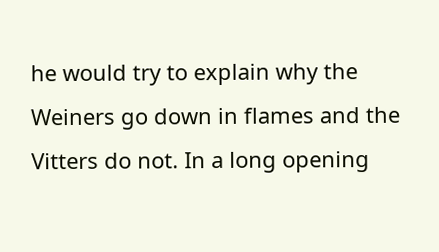he would try to explain why the Weiners go down in flames and the Vitters do not. In a long opening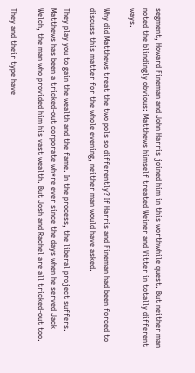segment, Howard Fineman and John Harris joined him in this worthwhile quest. But neither man noted the blindingly obvious: Matthews himself treated Weiner and Vitter in totally different ways.

Why did Matthews treat the two pols so differently? If Harris and Fineman had been forced to discuss this matter for the whole evening, neither man would have asked.

They play you to gain the wealth and the fame. In the process, the liberal project suffers. Matthews has been a tricked-out corporate wh*re ever since the days when he served Jack Welch, the man who provided him his vast wealth. But Josh and Rachel are all tricked-out too.

They and their type have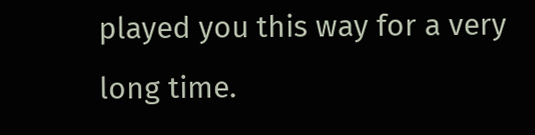played you this way for a very long time.